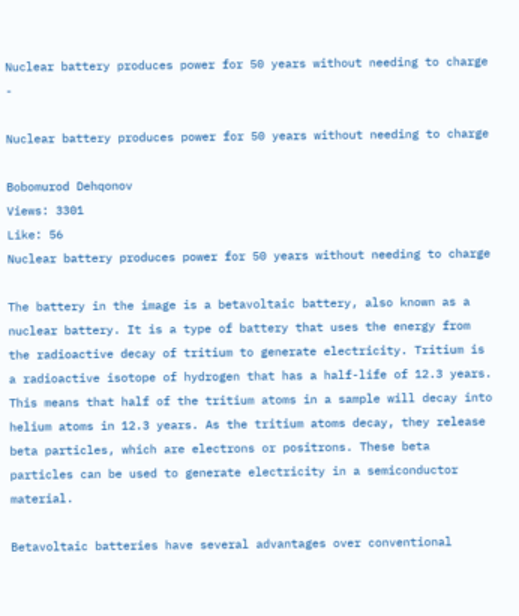Nuclear battery produces power for 50 years without needing to charge -

Nuclear battery produces power for 50 years without needing to charge

Bobomurod Dehqonov
Views: 3301
Like: 56
Nuclear battery produces power for 50 years without needing to charge

The battery in the image is a betavoltaic battery, also known as a nuclear battery. It is a type of battery that uses the energy from the radioactive decay of tritium to generate electricity. Tritium is a radioactive isotope of hydrogen that has a half-life of 12.3 years. This means that half of the tritium atoms in a sample will decay into helium atoms in 12.3 years. As the tritium atoms decay, they release beta particles, which are electrons or positrons. These beta particles can be used to generate electricity in a semiconductor material.

Betavoltaic batteries have several advantages over conventional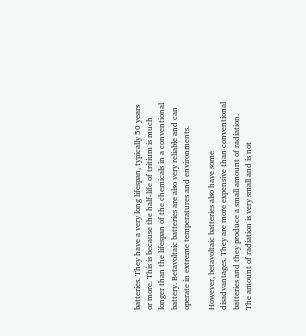batteries. They have a very long lifespan, typically 50 years or more. This is because the half-life of tritium is much longer than the lifespan of the chemicals in a conventional battery. Betavoltaic batteries are also very reliable and can operate in extreme temperatures and environments.

However, betavoltaic batteries also have some disadvantages. They are more expensive than conventional batteries and they produce a small amount of radiation. The amount of radiation is very small and is not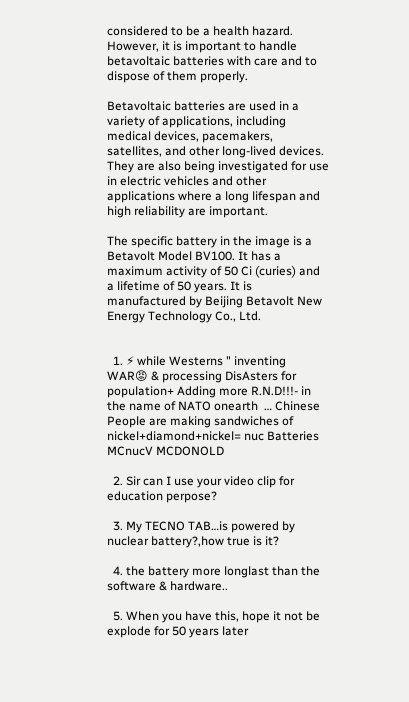considered to be a health hazard. However, it is important to handle betavoltaic batteries with care and to dispose of them properly.

Betavoltaic batteries are used in a variety of applications, including medical devices, pacemakers, satellites, and other long-lived devices. They are also being investigated for use in electric vehicles and other applications where a long lifespan and high reliability are important.

The specific battery in the image is a Betavolt Model BV100. It has a maximum activity of 50 Ci (curies) and a lifetime of 50 years. It is manufactured by Beijing Betavolt New Energy Technology Co., Ltd.


  1. ⚡ while Westerns " inventing WAR😡 & processing DisAsters for population+ Adding more R.N.D!!!- in the name of NATO onearth  … Chinese People are making sandwiches of nickel+diamond+nickel= nuc Batteries MCnucV MCDONOLD

  2. Sir can I use your video clip for education perpose?

  3. My TECNO TAB…is powered by nuclear battery?,how true is it?

  4. the battery more longlast than the software & hardware..

  5. When you have this, hope it not be explode for 50 years later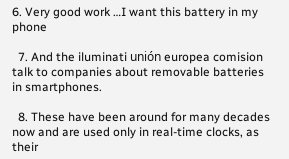6. Very good work …I want this battery in my phone

  7. And the iluminati unión europea comision talk to companies about removable batteries in smartphones.

  8. These have been around for many decades now and are used only in real-time clocks, as their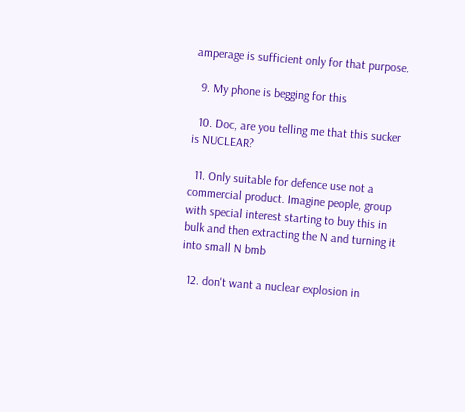amperage is sufficient only for that purpose.

  9. My phone is begging for this

  10. Doc, are you telling me that this sucker is NUCLEAR?

  11. Only suitable for defence use not a commercial product. Imagine people, group with special interest starting to buy this in bulk and then extracting the N and turning it into small N bmb

  12. don't want a nuclear explosion in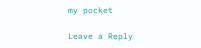my pocket

Leave a Reply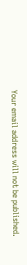Your email address will not be published.